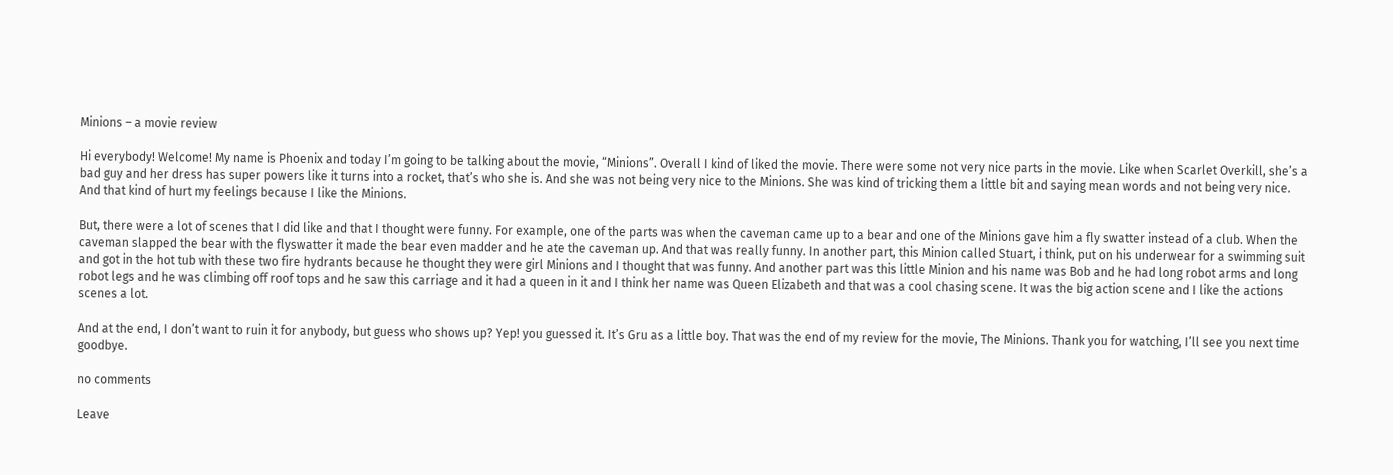Minions – a movie review

Hi everybody! Welcome! My name is Phoenix and today I’m going to be talking about the movie, “Minions”. Overall I kind of liked the movie. There were some not very nice parts in the movie. Like when Scarlet Overkill, she’s a bad guy and her dress has super powers like it turns into a rocket, that’s who she is. And she was not being very nice to the Minions. She was kind of tricking them a little bit and saying mean words and not being very nice. And that kind of hurt my feelings because I like the Minions.

But, there were a lot of scenes that I did like and that I thought were funny. For example, one of the parts was when the caveman came up to a bear and one of the Minions gave him a fly swatter instead of a club. When the caveman slapped the bear with the flyswatter it made the bear even madder and he ate the caveman up. And that was really funny. In another part, this Minion called Stuart, i think, put on his underwear for a swimming suit and got in the hot tub with these two fire hydrants because he thought they were girl Minions and I thought that was funny. And another part was this little Minion and his name was Bob and he had long robot arms and long robot legs and he was climbing off roof tops and he saw this carriage and it had a queen in it and I think her name was Queen Elizabeth and that was a cool chasing scene. It was the big action scene and I like the actions scenes a lot.

And at the end, I don’t want to ruin it for anybody, but guess who shows up? Yep! you guessed it. It’s Gru as a little boy. That was the end of my review for the movie, The Minions. Thank you for watching, I’ll see you next time goodbye.

no comments

Leave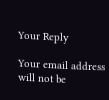Your Reply

Your email address will not be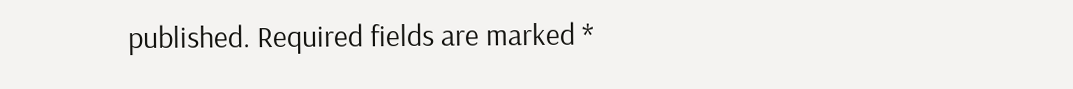published. Required fields are marked *